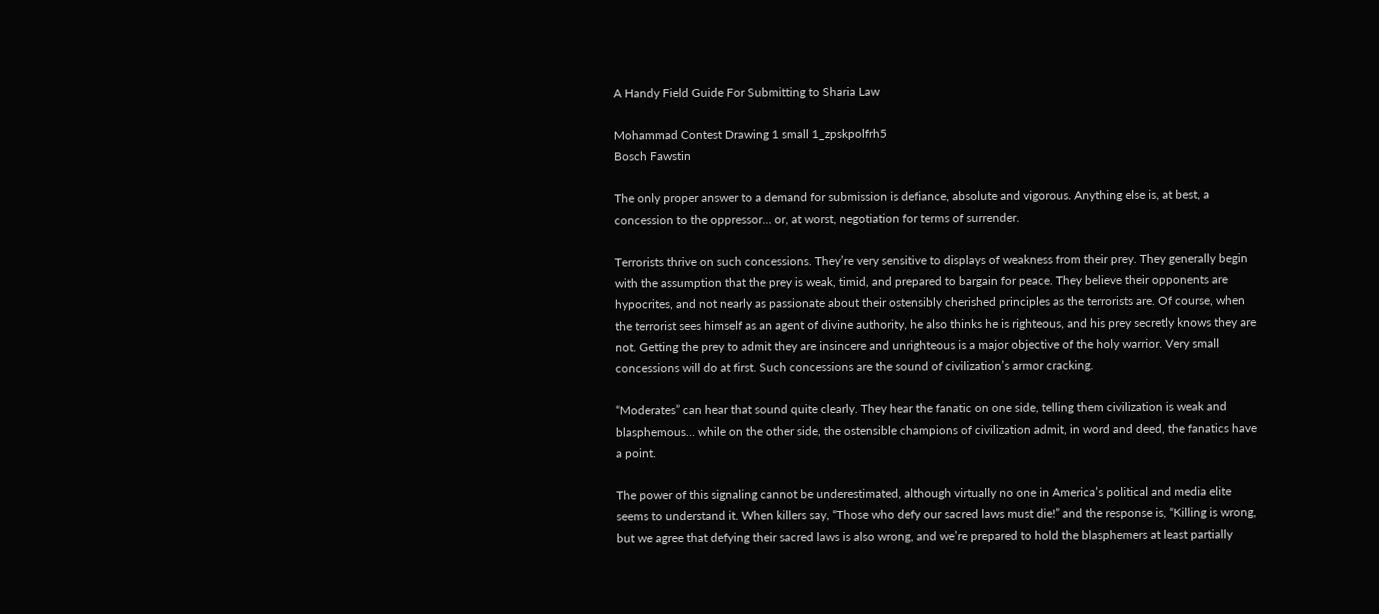A Handy Field Guide For Submitting to Sharia Law

Mohammad Contest Drawing 1 small 1_zpskpolfrh5
Bosch Fawstin

The only proper answer to a demand for submission is defiance, absolute and vigorous. Anything else is, at best, a concession to the oppressor… or, at worst, negotiation for terms of surrender.

Terrorists thrive on such concessions. They’re very sensitive to displays of weakness from their prey. They generally begin with the assumption that the prey is weak, timid, and prepared to bargain for peace. They believe their opponents are hypocrites, and not nearly as passionate about their ostensibly cherished principles as the terrorists are. Of course, when the terrorist sees himself as an agent of divine authority, he also thinks he is righteous, and his prey secretly knows they are not. Getting the prey to admit they are insincere and unrighteous is a major objective of the holy warrior. Very small concessions will do at first. Such concessions are the sound of civilization’s armor cracking.

“Moderates” can hear that sound quite clearly. They hear the fanatic on one side, telling them civilization is weak and blasphemous… while on the other side, the ostensible champions of civilization admit, in word and deed, the fanatics have a point.

The power of this signaling cannot be underestimated, although virtually no one in America’s political and media elite seems to understand it. When killers say, “Those who defy our sacred laws must die!” and the response is, “Killing is wrong, but we agree that defying their sacred laws is also wrong, and we’re prepared to hold the blasphemers at least partially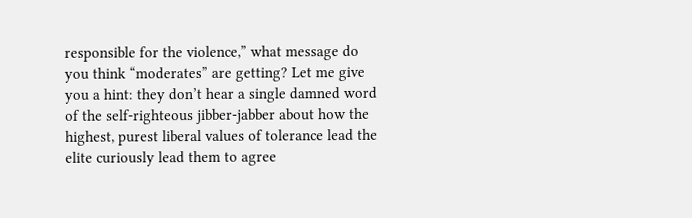responsible for the violence,” what message do you think “moderates” are getting? Let me give you a hint: they don’t hear a single damned word of the self-righteous jibber-jabber about how the highest, purest liberal values of tolerance lead the elite curiously lead them to agree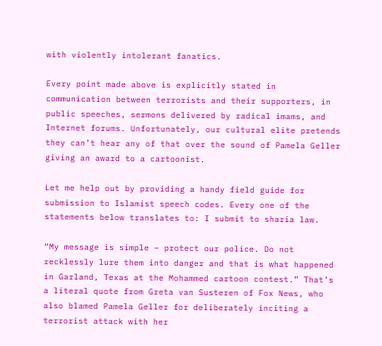with violently intolerant fanatics.

Every point made above is explicitly stated in communication between terrorists and their supporters, in public speeches, sermons delivered by radical imams, and Internet forums. Unfortunately, our cultural elite pretends they can’t hear any of that over the sound of Pamela Geller giving an award to a cartoonist.

Let me help out by providing a handy field guide for submission to Islamist speech codes. Every one of the statements below translates to: I submit to sharia law.

“My message is simple – protect our police. Do not recklessly lure them into danger and that is what happened in Garland, Texas at the Mohammed cartoon contest.” That’s a literal quote from Greta van Susteren of Fox News, who also blamed Pamela Geller for deliberately inciting a terrorist attack with her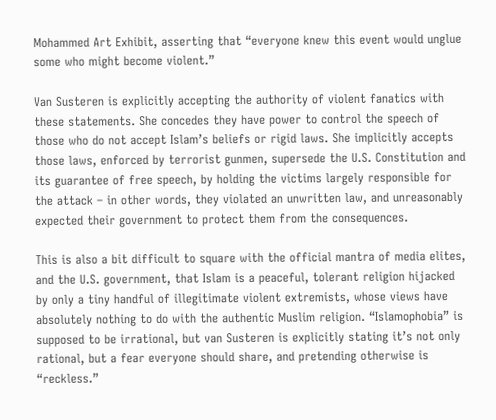Mohammed Art Exhibit, asserting that “everyone knew this event would unglue some who might become violent.”

Van Susteren is explicitly accepting the authority of violent fanatics with these statements. She concedes they have power to control the speech of those who do not accept Islam’s beliefs or rigid laws. She implicitly accepts those laws, enforced by terrorist gunmen, supersede the U.S. Constitution and its guarantee of free speech, by holding the victims largely responsible for the attack – in other words, they violated an unwritten law, and unreasonably expected their government to protect them from the consequences.

This is also a bit difficult to square with the official mantra of media elites, and the U.S. government, that Islam is a peaceful, tolerant religion hijacked by only a tiny handful of illegitimate violent extremists, whose views have absolutely nothing to do with the authentic Muslim religion. “Islamophobia” is supposed to be irrational, but van Susteren is explicitly stating it’s not only rational, but a fear everyone should share, and pretending otherwise is “reckless.”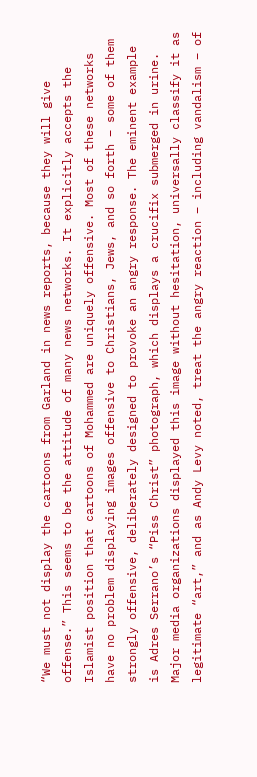“We must not display the cartoons from Garland in news reports, because they will give offense.” This seems to be the attitude of many news networks. It explicitly accepts the Islamist position that cartoons of Mohammed are uniquely offensive. Most of these networks have no problem displaying images offensive to Christians, Jews, and so forth – some of them strongly offensive, deliberately designed to provoke an angry response. The eminent example is Adres Serrano’s “Piss Christ” photograph, which displays a crucifix submerged in urine. Major media organizations displayed this image without hesitation, universally classify it as legitimate “art,” and as Andy Levy noted, treat the angry reaction – including vandalism – of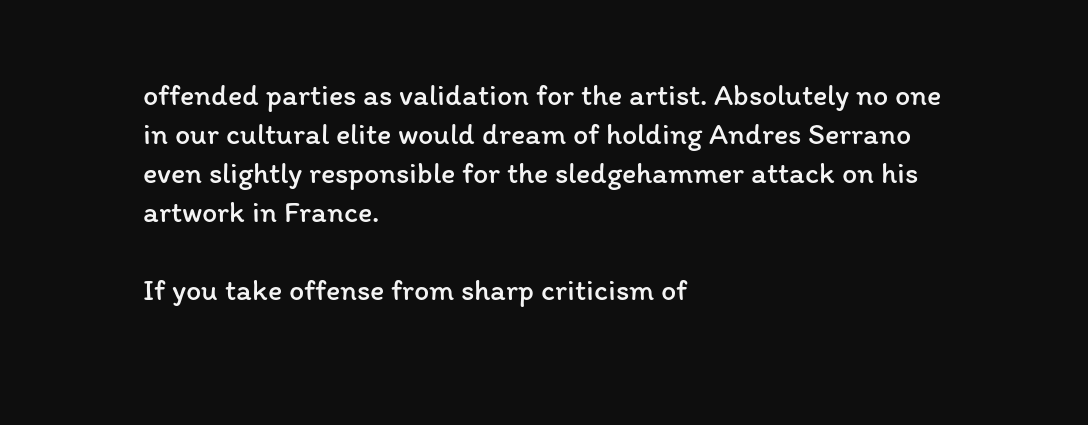offended parties as validation for the artist. Absolutely no one in our cultural elite would dream of holding Andres Serrano even slightly responsible for the sledgehammer attack on his artwork in France.

If you take offense from sharp criticism of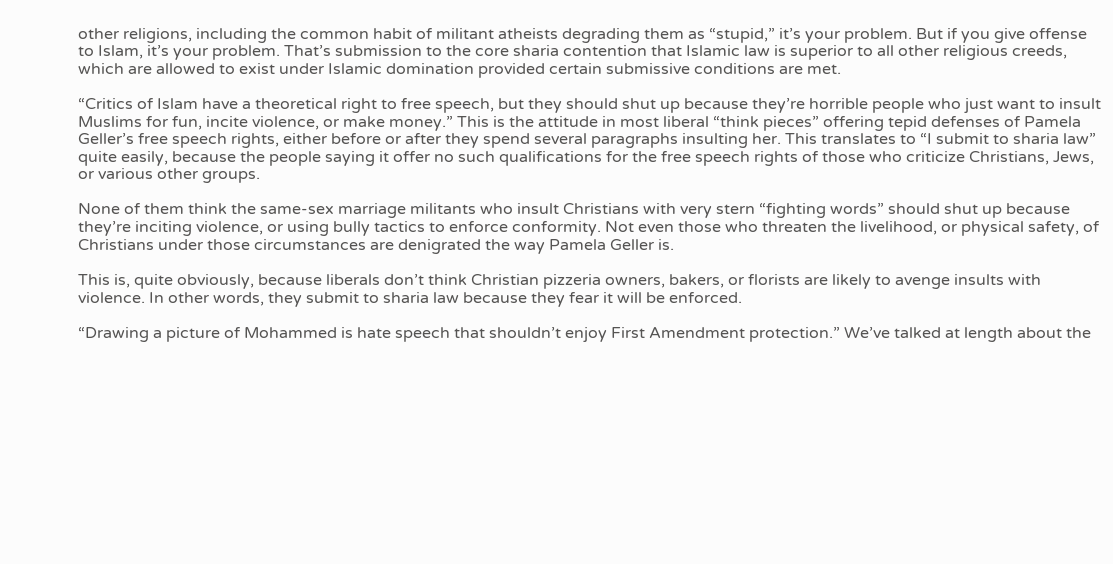other religions, including the common habit of militant atheists degrading them as “stupid,” it’s your problem. But if you give offense to Islam, it’s your problem. That’s submission to the core sharia contention that Islamic law is superior to all other religious creeds, which are allowed to exist under Islamic domination provided certain submissive conditions are met.

“Critics of Islam have a theoretical right to free speech, but they should shut up because they’re horrible people who just want to insult Muslims for fun, incite violence, or make money.” This is the attitude in most liberal “think pieces” offering tepid defenses of Pamela Geller’s free speech rights, either before or after they spend several paragraphs insulting her. This translates to “I submit to sharia law” quite easily, because the people saying it offer no such qualifications for the free speech rights of those who criticize Christians, Jews, or various other groups.

None of them think the same-sex marriage militants who insult Christians with very stern “fighting words” should shut up because they’re inciting violence, or using bully tactics to enforce conformity. Not even those who threaten the livelihood, or physical safety, of Christians under those circumstances are denigrated the way Pamela Geller is.

This is, quite obviously, because liberals don’t think Christian pizzeria owners, bakers, or florists are likely to avenge insults with violence. In other words, they submit to sharia law because they fear it will be enforced.

“Drawing a picture of Mohammed is hate speech that shouldn’t enjoy First Amendment protection.” We’ve talked at length about the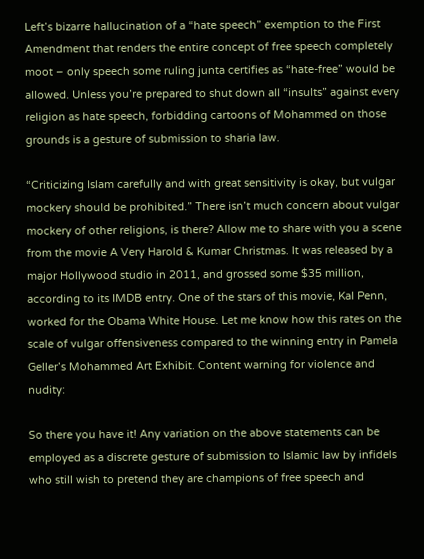Left’s bizarre hallucination of a “hate speech” exemption to the First Amendment that renders the entire concept of free speech completely moot – only speech some ruling junta certifies as “hate-free” would be allowed. Unless you’re prepared to shut down all “insults” against every religion as hate speech, forbidding cartoons of Mohammed on those grounds is a gesture of submission to sharia law.

“Criticizing Islam carefully and with great sensitivity is okay, but vulgar mockery should be prohibited.” There isn’t much concern about vulgar mockery of other religions, is there? Allow me to share with you a scene from the movie A Very Harold & Kumar Christmas. It was released by a major Hollywood studio in 2011, and grossed some $35 million, according to its IMDB entry. One of the stars of this movie, Kal Penn, worked for the Obama White House. Let me know how this rates on the scale of vulgar offensiveness compared to the winning entry in Pamela Geller’s Mohammed Art Exhibit. Content warning for violence and nudity:

So there you have it! Any variation on the above statements can be employed as a discrete gesture of submission to Islamic law by infidels who still wish to pretend they are champions of free speech and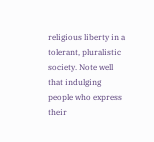religious liberty in a tolerant, pluralistic society. Note well that indulging people who express their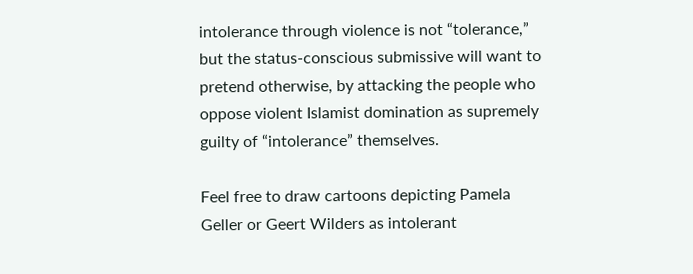intolerance through violence is not “tolerance,” but the status-conscious submissive will want to pretend otherwise, by attacking the people who oppose violent Islamist domination as supremely guilty of “intolerance” themselves.

Feel free to draw cartoons depicting Pamela Geller or Geert Wilders as intolerant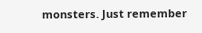monsters. Just remember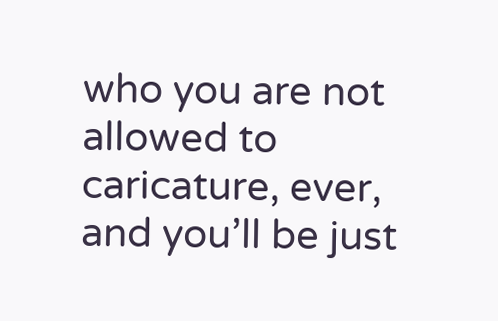who you are not allowed to caricature, ever, and you’ll be just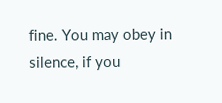fine. You may obey in silence, if you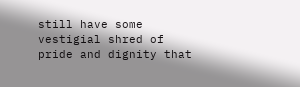still have some vestigial shred of pride and dignity that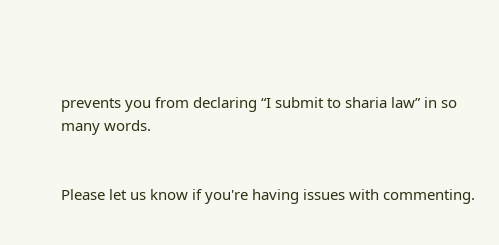prevents you from declaring “I submit to sharia law” in so many words.


Please let us know if you're having issues with commenting.